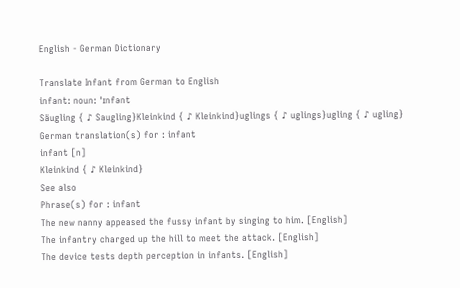English - German Dictionary

Translate Infant from German to English
infant: noun: ˈɪnfənt
Säugling { ♪ Saugling}Kleinkind { ♪ Kleinkind}uglings { ♪ uglings}ugling { ♪ ugling}
German translation(s) for : infant
infant [n]
Kleinkind { ♪ Kleinkind}
See also
Phrase(s) for : infant
The new nanny appeased the fussy infant by singing to him. [English]
The infantry charged up the hill to meet the attack. [English]
The device tests depth perception in infants. [English]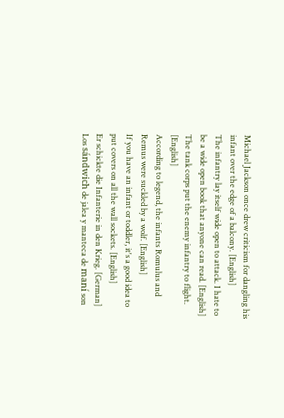Michael Jackson once drew criticism for dangling his infant over the edge of a balcony. [English]
The infantry lay itself wide open to attack. I hate to be a wide open book that anyone can read. [English]
The tank corps put the enemy infantry to flight. [English]
According to legend, the infants Romulus and Remus were suckled by a wolf. [English]
If you have an infant or toddler, it's a good idea to put covers on all the wall sockets. [English]
Er schickte die Infanterie in den Krieg. [German]
Los sándwich de jalea y manteca de maní son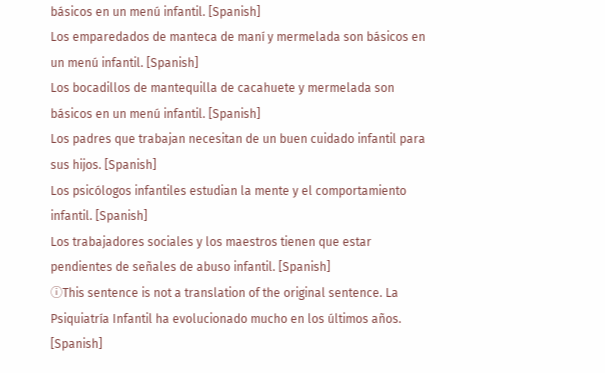básicos en un menú infantil. [Spanish]
Los emparedados de manteca de maní y mermelada son básicos en un menú infantil. [Spanish]
Los bocadillos de mantequilla de cacahuete y mermelada son básicos en un menú infantil. [Spanish]
Los padres que trabajan necesitan de un buen cuidado infantil para sus hijos. [Spanish]
Los psicólogos infantiles estudian la mente y el comportamiento infantil. [Spanish]
Los trabajadores sociales y los maestros tienen que estar pendientes de señales de abuso infantil. [Spanish]
ⓘThis sentence is not a translation of the original sentence. La Psiquiatría Infantil ha evolucionado mucho en los últimos años. [Spanish]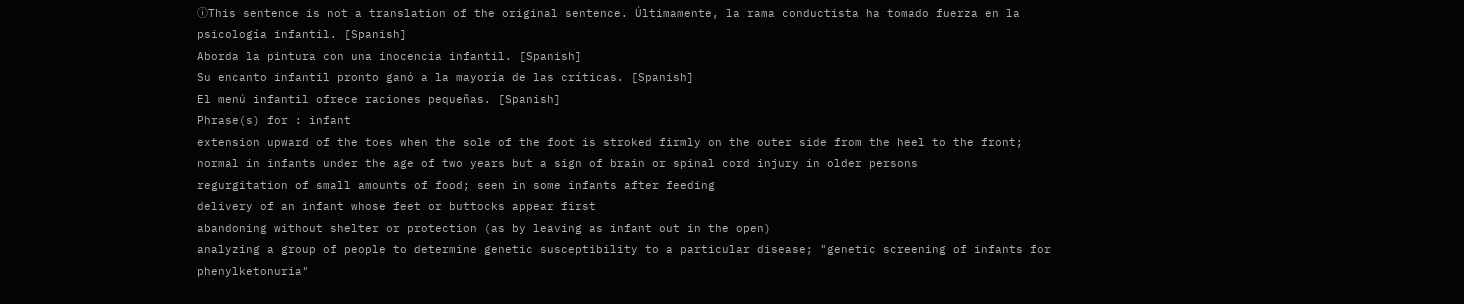ⓘThis sentence is not a translation of the original sentence. Últimamente, la rama conductista ha tomado fuerza en la psicología infantil. [Spanish]
Aborda la pintura con una inocencia infantil. [Spanish]
Su encanto infantil pronto ganó a la mayoría de las críticas. [Spanish]
El menú infantil ofrece raciones pequeñas. [Spanish]
Phrase(s) for : infant
extension upward of the toes when the sole of the foot is stroked firmly on the outer side from the heel to the front; normal in infants under the age of two years but a sign of brain or spinal cord injury in older persons
regurgitation of small amounts of food; seen in some infants after feeding
delivery of an infant whose feet or buttocks appear first
abandoning without shelter or protection (as by leaving as infant out in the open)
analyzing a group of people to determine genetic susceptibility to a particular disease; "genetic screening of infants for phenylketonuria"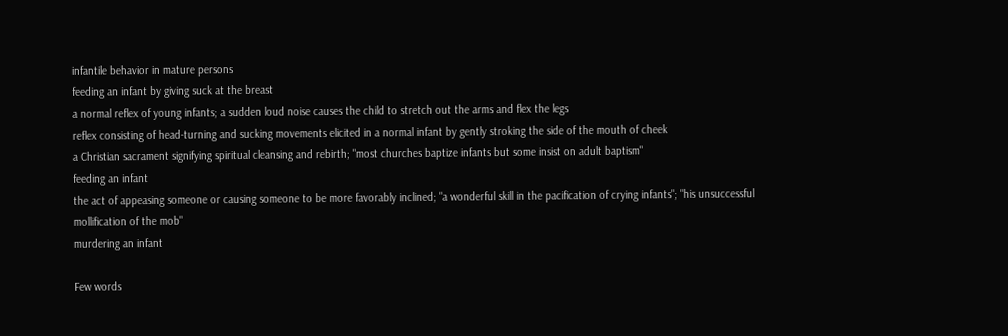infantile behavior in mature persons
feeding an infant by giving suck at the breast
a normal reflex of young infants; a sudden loud noise causes the child to stretch out the arms and flex the legs
reflex consisting of head-turning and sucking movements elicited in a normal infant by gently stroking the side of the mouth of cheek
a Christian sacrament signifying spiritual cleansing and rebirth; "most churches baptize infants but some insist on adult baptism"
feeding an infant
the act of appeasing someone or causing someone to be more favorably inclined; "a wonderful skill in the pacification of crying infants"; "his unsuccessful mollification of the mob"
murdering an infant

Few words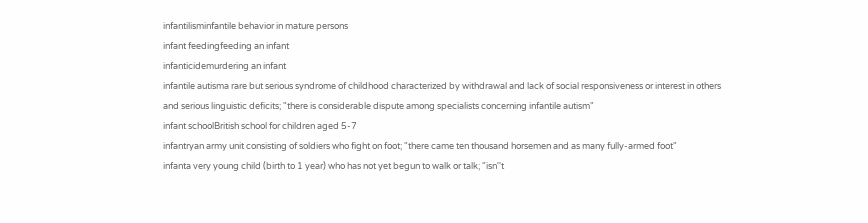infantilisminfantile behavior in mature persons
infant feedingfeeding an infant
infanticidemurdering an infant
infantile autisma rare but serious syndrome of childhood characterized by withdrawal and lack of social responsiveness or interest in others and serious linguistic deficits; "there is considerable dispute among specialists concerning infantile autism"
infant schoolBritish school for children aged 5-7
infantryan army unit consisting of soldiers who fight on foot; "there came ten thousand horsemen and as many fully-armed foot"
infanta very young child (birth to 1 year) who has not yet begun to walk or talk; "isn''t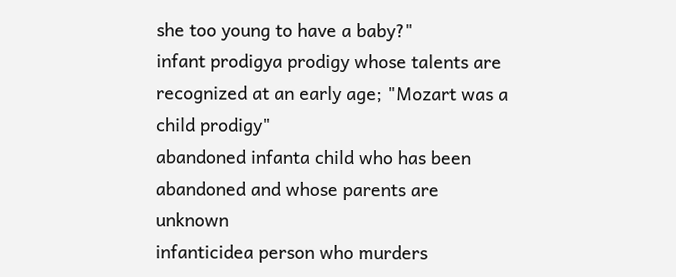she too young to have a baby?"
infant prodigya prodigy whose talents are recognized at an early age; "Mozart was a child prodigy"
abandoned infanta child who has been abandoned and whose parents are unknown
infanticidea person who murders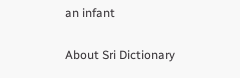an infant

About Sri Dictionary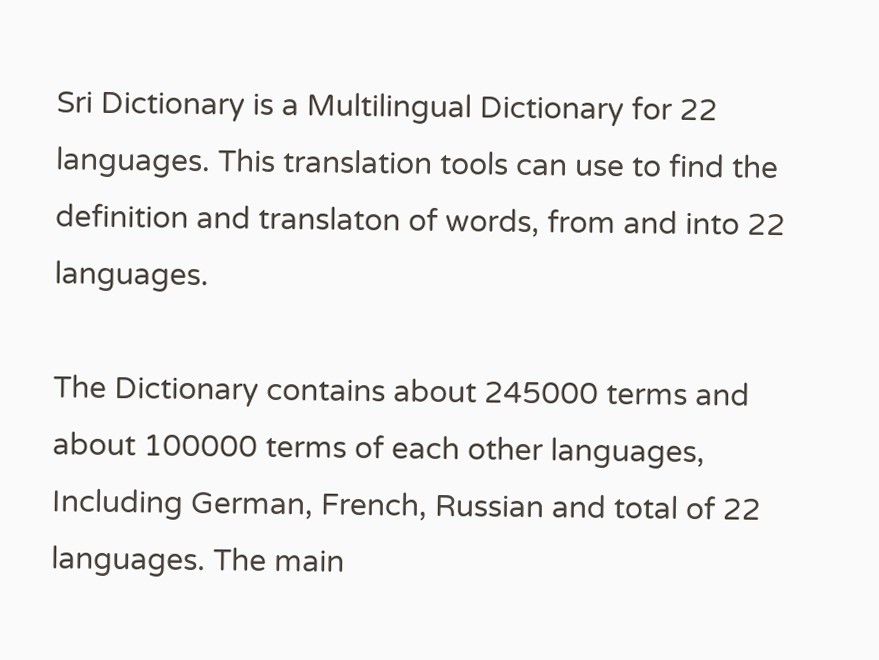Sri Dictionary is a Multilingual Dictionary for 22 languages. This translation tools can use to find the definition and translaton of words, from and into 22 languages.

The Dictionary contains about 245000 terms and about 100000 terms of each other languages, Including German, French, Russian and total of 22 languages. The main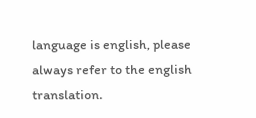language is english, please always refer to the english translation.